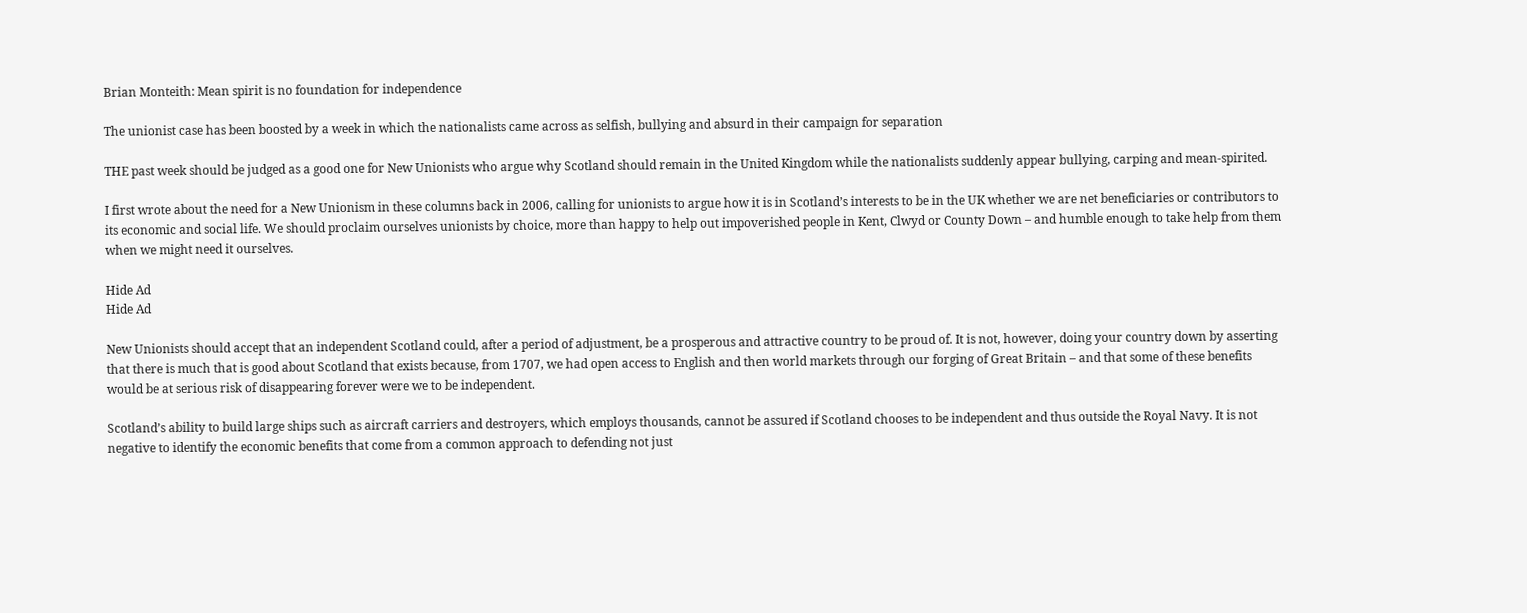Brian Monteith: Mean spirit is no foundation for independence

The unionist case has been boosted by a week in which the nationalists came across as selfish, bullying and absurd in their campaign for separation

THE past week should be judged as a good one for New Unionists who argue why Scotland should remain in the United Kingdom while the nationalists suddenly appear bullying, carping and mean-spirited.

I first wrote about the need for a New Unionism in these columns back in 2006, calling for unionists to argue how it is in Scotland’s interests to be in the UK whether we are net beneficiaries or contributors to its economic and social life. We should proclaim ourselves unionists by choice, more than happy to help out impoverished people in Kent, Clwyd or County Down – and humble enough to take help from them when we might need it ourselves.

Hide Ad
Hide Ad

New Unionists should accept that an independent Scotland could, after a period of adjustment, be a prosperous and attractive country to be proud of. It is not, however, doing your country down by asserting that there is much that is good about Scotland that exists because, from 1707, we had open access to English and then world markets through our forging of Great Britain – and that some of these benefits would be at serious risk of disappearing forever were we to be independent.

Scotland’s ability to build large ships such as aircraft carriers and destroyers, which employs thousands, cannot be assured if Scotland chooses to be independent and thus outside the Royal Navy. It is not negative to identify the economic benefits that come from a common approach to defending not just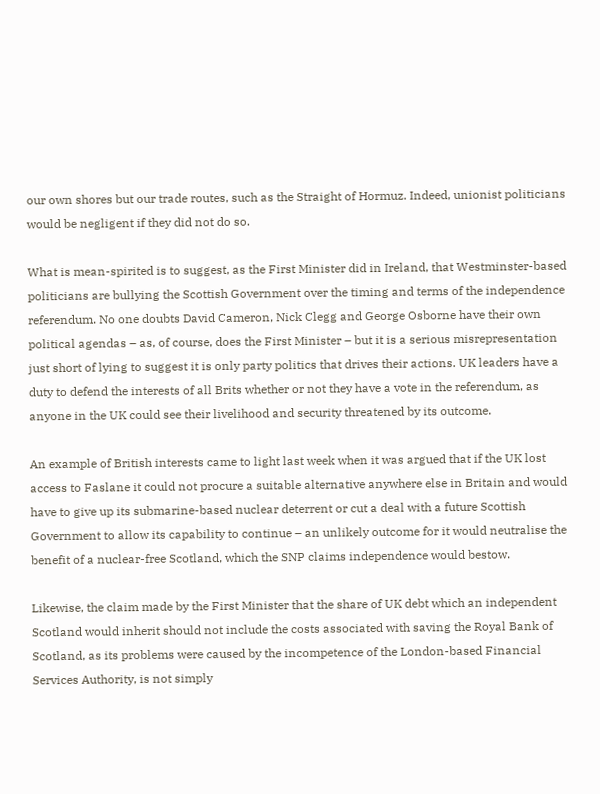our own shores but our trade routes, such as the Straight of Hormuz. Indeed, unionist politicians would be negligent if they did not do so.

What is mean-spirited is to suggest, as the First Minister did in Ireland, that Westminster-based politicians are bullying the Scottish Government over the timing and terms of the independence referendum. No one doubts David Cameron, Nick Clegg and George Osborne have their own political agendas – as, of course, does the First Minister – but it is a serious misrepresentation just short of lying to suggest it is only party politics that drives their actions. UK leaders have a duty to defend the interests of all Brits whether or not they have a vote in the referendum, as anyone in the UK could see their livelihood and security threatened by its outcome.

An example of British interests came to light last week when it was argued that if the UK lost access to Faslane it could not procure a suitable alternative anywhere else in Britain and would have to give up its submarine-based nuclear deterrent or cut a deal with a future Scottish Government to allow its capability to continue – an unlikely outcome for it would neutralise the benefit of a nuclear-free Scotland, which the SNP claims independence would bestow.

Likewise, the claim made by the First Minister that the share of UK debt which an independent Scotland would inherit should not include the costs associated with saving the Royal Bank of Scotland, as its problems were caused by the incompetence of the London-based Financial Services Authority, is not simply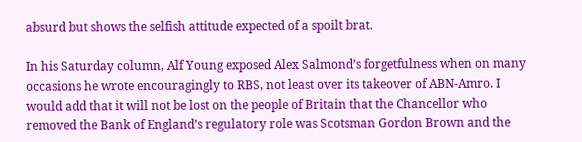absurd but shows the selfish attitude expected of a spoilt brat.

In his Saturday column, Alf Young exposed Alex Salmond’s forgetfulness when on many occasions he wrote encouragingly to RBS, not least over its takeover of ABN-Amro. I would add that it will not be lost on the people of Britain that the Chancellor who removed the Bank of England’s regulatory role was Scotsman Gordon Brown and the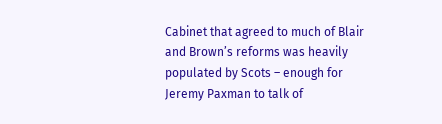Cabinet that agreed to much of Blair and Brown’s reforms was heavily populated by Scots – enough for Jeremy Paxman to talk of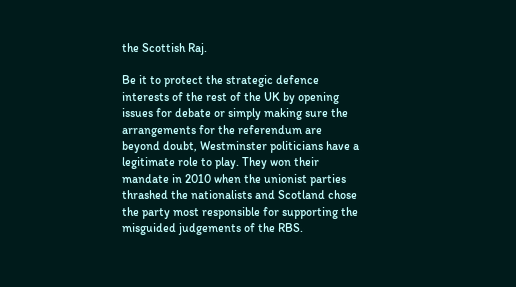the Scottish Raj.

Be it to protect the strategic defence interests of the rest of the UK by opening issues for debate or simply making sure the arrangements for the referendum are beyond doubt, Westminster politicians have a legitimate role to play. They won their mandate in 2010 when the unionist parties thrashed the nationalists and Scotland chose the party most responsible for supporting the misguided judgements of the RBS.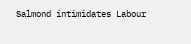Salmond intimidates Labour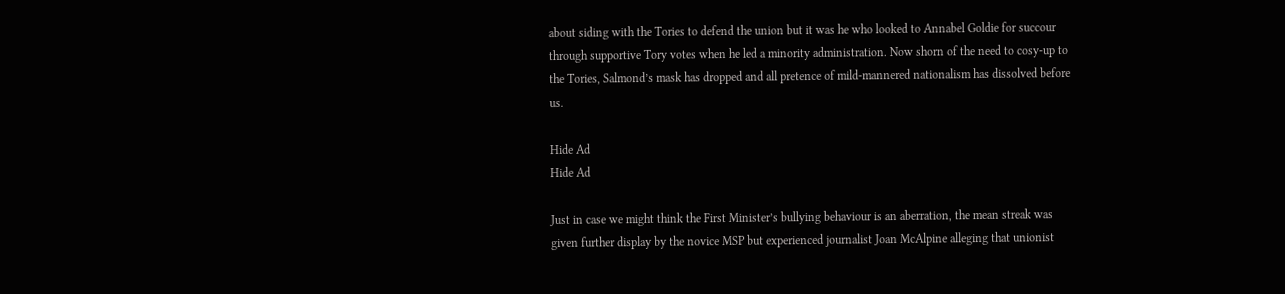about siding with the Tories to defend the union but it was he who looked to Annabel Goldie for succour through supportive Tory votes when he led a minority administration. Now shorn of the need to cosy-up to the Tories, Salmond’s mask has dropped and all pretence of mild-mannered nationalism has dissolved before us.

Hide Ad
Hide Ad

Just in case we might think the First Minister’s bullying behaviour is an aberration, the mean streak was given further display by the novice MSP but experienced journalist Joan McAlpine alleging that unionist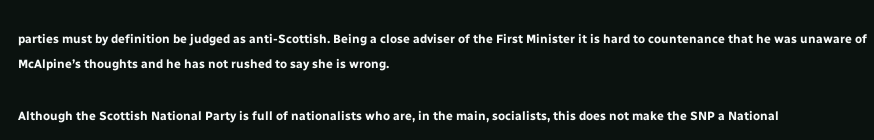parties must by definition be judged as anti-Scottish. Being a close adviser of the First Minister it is hard to countenance that he was unaware of McAlpine’s thoughts and he has not rushed to say she is wrong.

Although the Scottish National Party is full of nationalists who are, in the main, socialists, this does not make the SNP a National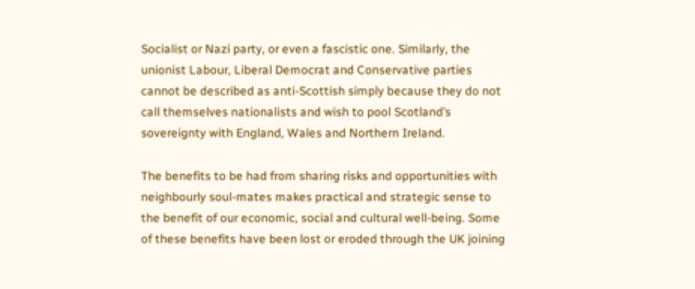Socialist or Nazi party, or even a fascistic one. Similarly, the unionist Labour, Liberal Democrat and Conservative parties cannot be described as anti-Scottish simply because they do not call themselves nationalists and wish to pool Scotland’s sovereignty with England, Wales and Northern Ireland.

The benefits to be had from sharing risks and opportunities with neighbourly soul-mates makes practical and strategic sense to the benefit of our economic, social and cultural well-being. Some of these benefits have been lost or eroded through the UK joining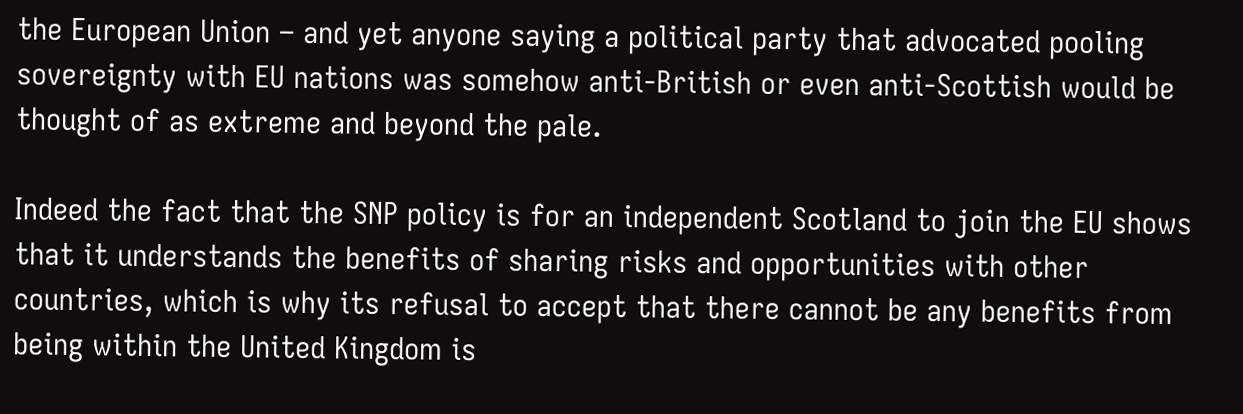the European Union – and yet anyone saying a political party that advocated pooling sovereignty with EU nations was somehow anti-British or even anti-Scottish would be thought of as extreme and beyond the pale.

Indeed the fact that the SNP policy is for an independent Scotland to join the EU shows that it understands the benefits of sharing risks and opportunities with other countries, which is why its refusal to accept that there cannot be any benefits from being within the United Kingdom is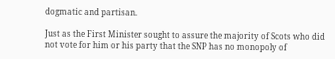dogmatic and partisan.

Just as the First Minister sought to assure the majority of Scots who did not vote for him or his party that the SNP has no monopoly of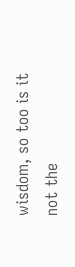wisdom, so too is it not the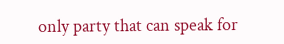only party that can speak for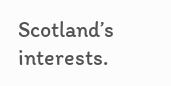Scotland’s interests.